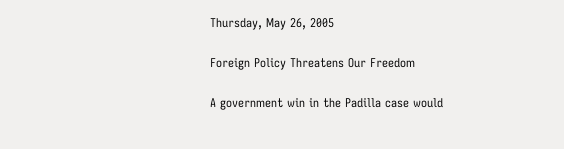Thursday, May 26, 2005

Foreign Policy Threatens Our Freedom

A government win in the Padilla case would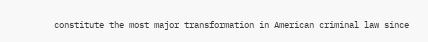constitute the most major transformation in American criminal law since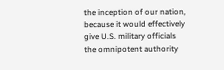the inception of our nation, because it would effectively give U.S. military officials the omnipotent authority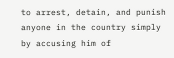to arrest, detain, and punish anyone in the country simply by accusing him of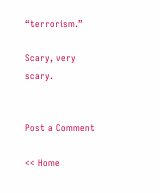“terrorism.”

Scary, very scary.


Post a Comment

<< Home